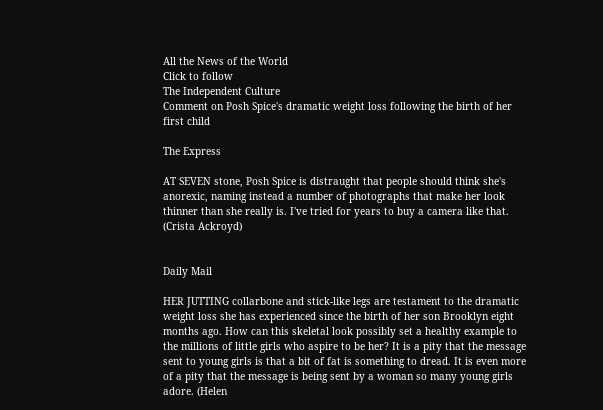All the News of the World
Click to follow
The Independent Culture
Comment on Posh Spice's dramatic weight loss following the birth of her first child

The Express

AT SEVEN stone, Posh Spice is distraught that people should think she's anorexic, naming instead a number of photographs that make her look thinner than she really is. I've tried for years to buy a camera like that. (Crista Ackroyd)


Daily Mail

HER JUTTING collarbone and stick-like legs are testament to the dramatic weight loss she has experienced since the birth of her son Brooklyn eight months ago. How can this skeletal look possibly set a healthy example to the millions of little girls who aspire to be her? It is a pity that the message sent to young girls is that a bit of fat is something to dread. It is even more of a pity that the message is being sent by a woman so many young girls adore. (Helen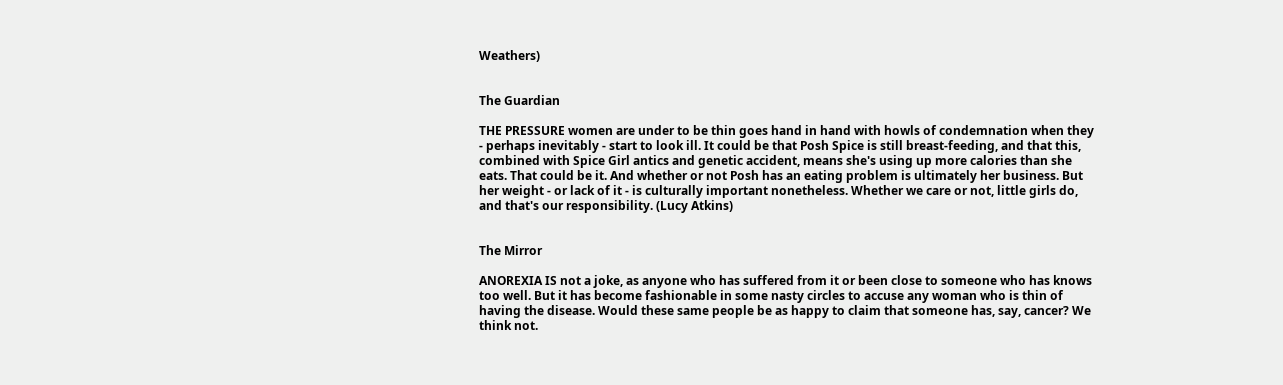Weathers)


The Guardian

THE PRESSURE women are under to be thin goes hand in hand with howls of condemnation when they - perhaps inevitably - start to look ill. It could be that Posh Spice is still breast-feeding, and that this, combined with Spice Girl antics and genetic accident, means she's using up more calories than she eats. That could be it. And whether or not Posh has an eating problem is ultimately her business. But her weight - or lack of it - is culturally important nonetheless. Whether we care or not, little girls do, and that's our responsibility. (Lucy Atkins)


The Mirror

ANOREXIA IS not a joke, as anyone who has suffered from it or been close to someone who has knows too well. But it has become fashionable in some nasty circles to accuse any woman who is thin of having the disease. Would these same people be as happy to claim that someone has, say, cancer? We think not.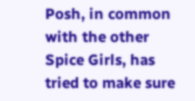Posh, in common with the other Spice Girls, has tried to make sure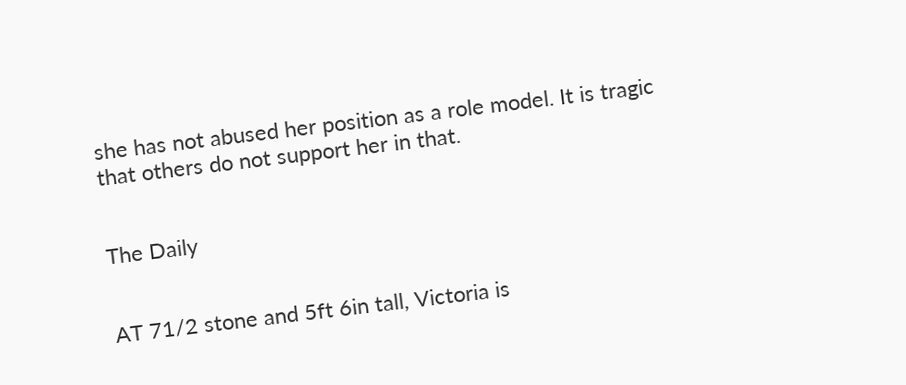she has not abused her position as a role model. It is tragic that others do not support her in that.


The Daily


AT 71/2 stone and 5ft 6in tall, Victoria is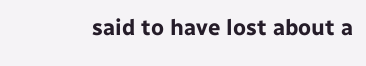said to have lost about a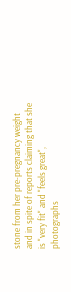stone from her pre-pregnancy weight and in spite of reports claiming that she is "very fit" and "feels great", photographs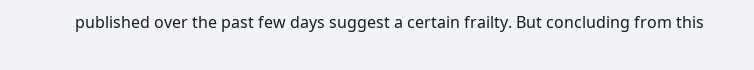published over the past few days suggest a certain frailty. But concluding from this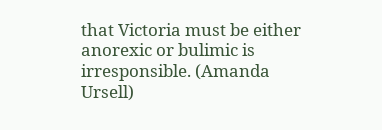that Victoria must be either anorexic or bulimic is irresponsible. (Amanda Ursell)